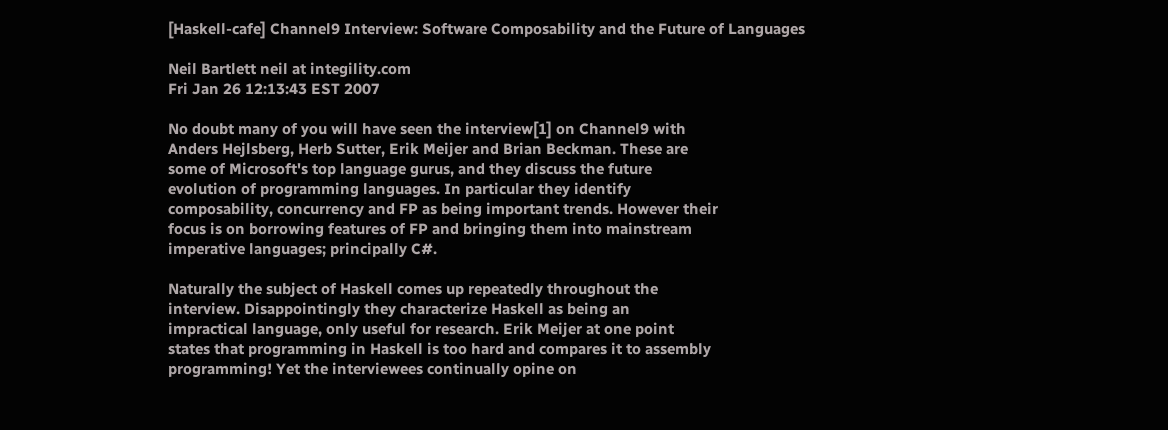[Haskell-cafe] Channel9 Interview: Software Composability and the Future of Languages

Neil Bartlett neil at integility.com
Fri Jan 26 12:13:43 EST 2007

No doubt many of you will have seen the interview[1] on Channel9 with
Anders Hejlsberg, Herb Sutter, Erik Meijer and Brian Beckman. These are
some of Microsoft's top language gurus, and they discuss the future
evolution of programming languages. In particular they identify
composability, concurrency and FP as being important trends. However their
focus is on borrowing features of FP and bringing them into mainstream
imperative languages; principally C#.

Naturally the subject of Haskell comes up repeatedly throughout the
interview. Disappointingly they characterize Haskell as being an
impractical language, only useful for research. Erik Meijer at one point
states that programming in Haskell is too hard and compares it to assembly
programming! Yet the interviewees continually opine on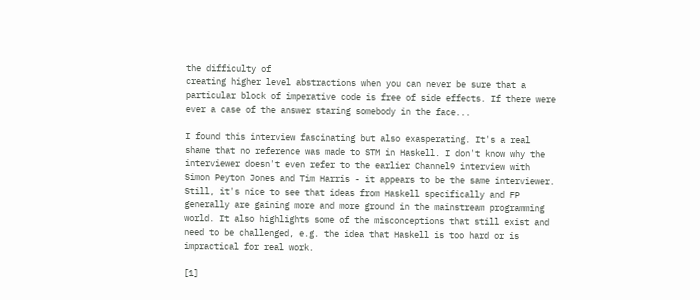the difficulty of
creating higher level abstractions when you can never be sure that a
particular block of imperative code is free of side effects. If there were
ever a case of the answer staring somebody in the face...

I found this interview fascinating but also exasperating. It's a real
shame that no reference was made to STM in Haskell. I don't know why the
interviewer doesn't even refer to the earlier Channel9 interview with
Simon Peyton Jones and Tim Harris - it appears to be the same interviewer.
Still, it's nice to see that ideas from Haskell specifically and FP
generally are gaining more and more ground in the mainstream programming
world. It also highlights some of the misconceptions that still exist and
need to be challenged, e.g. the idea that Haskell is too hard or is
impractical for real work.

[1]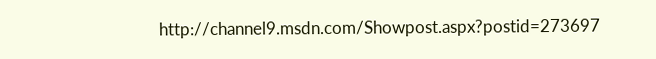http://channel9.msdn.com/Showpost.aspx?postid=273697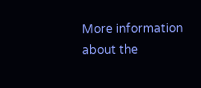More information about the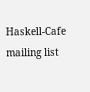Haskell-Cafe mailing list